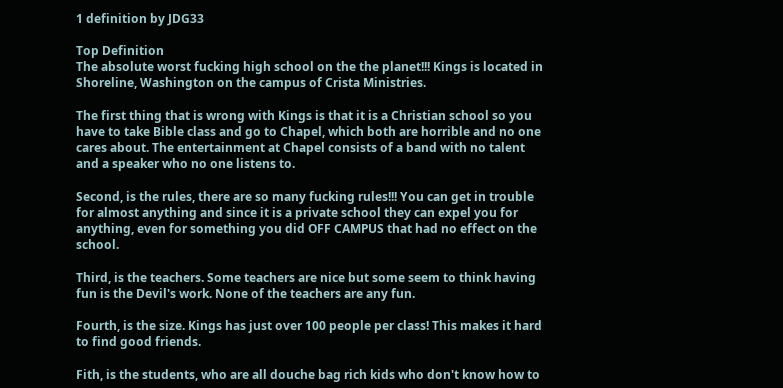1 definition by JDG33

Top Definition
The absolute worst fucking high school on the the planet!!! Kings is located in Shoreline, Washington on the campus of Crista Ministries.

The first thing that is wrong with Kings is that it is a Christian school so you have to take Bible class and go to Chapel, which both are horrible and no one cares about. The entertainment at Chapel consists of a band with no talent and a speaker who no one listens to.

Second, is the rules, there are so many fucking rules!!! You can get in trouble for almost anything and since it is a private school they can expel you for anything, even for something you did OFF CAMPUS that had no effect on the school.

Third, is the teachers. Some teachers are nice but some seem to think having fun is the Devil's work. None of the teachers are any fun.

Fourth, is the size. Kings has just over 100 people per class! This makes it hard to find good friends.

Fith, is the students, who are all douche bag rich kids who don't know how to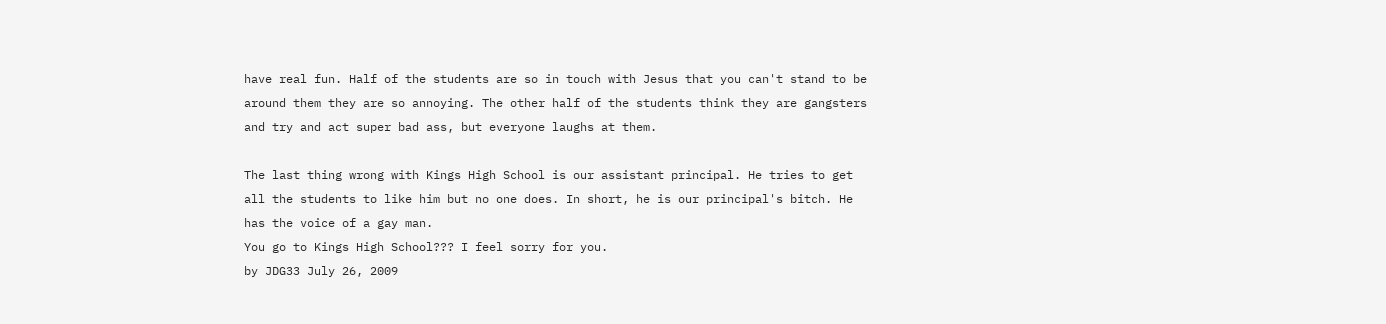have real fun. Half of the students are so in touch with Jesus that you can't stand to be around them they are so annoying. The other half of the students think they are gangsters and try and act super bad ass, but everyone laughs at them.

The last thing wrong with Kings High School is our assistant principal. He tries to get all the students to like him but no one does. In short, he is our principal's bitch. He has the voice of a gay man.
You go to Kings High School??? I feel sorry for you.
by JDG33 July 26, 2009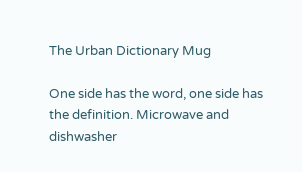The Urban Dictionary Mug

One side has the word, one side has the definition. Microwave and dishwasher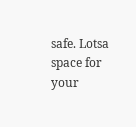safe. Lotsa space for your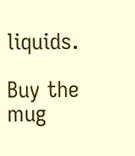liquids.

Buy the mug